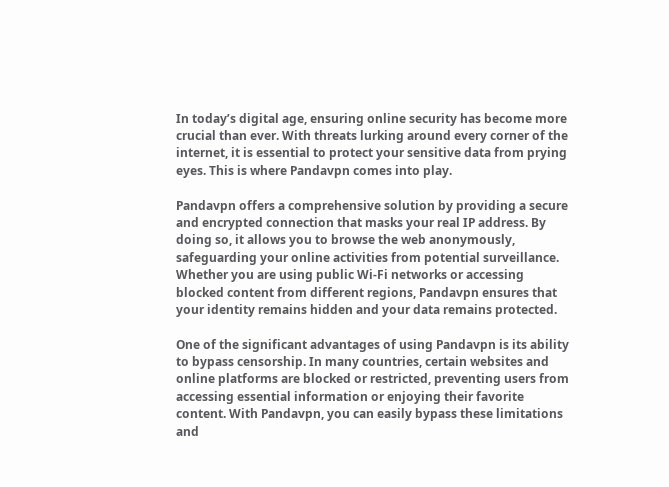In today’s digital age, ensuring online security has become more crucial than ever. With threats lurking around every corner of the internet, it is essential to protect your sensitive data from prying eyes. This is where Pandavpn comes into play.

Pandavpn offers a comprehensive solution by providing a secure and encrypted connection that masks your real IP address. By doing so, it allows you to browse the web anonymously, safeguarding your online activities from potential surveillance. Whether you are using public Wi-Fi networks or accessing blocked content from different regions, Pandavpn ensures that your identity remains hidden and your data remains protected.

One of the significant advantages of using Pandavpn is its ability to bypass censorship. In many countries, certain websites and online platforms are blocked or restricted, preventing users from accessing essential information or enjoying their favorite content. With Pandavpn, you can easily bypass these limitations and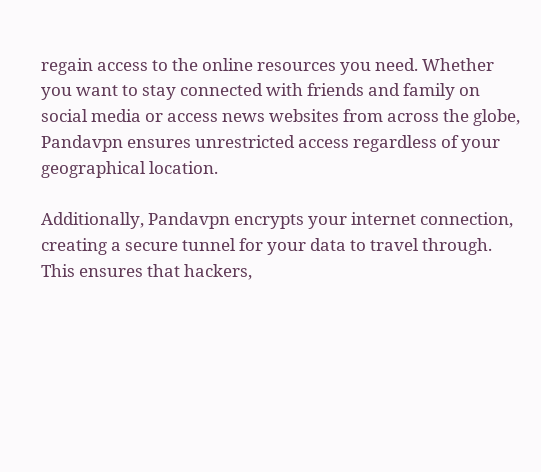regain access to the online resources you need. Whether you want to stay connected with friends and family on social media or access news websites from across the globe, Pandavpn ensures unrestricted access regardless of your geographical location.

Additionally, Pandavpn encrypts your internet connection, creating a secure tunnel for your data to travel through. This ensures that hackers,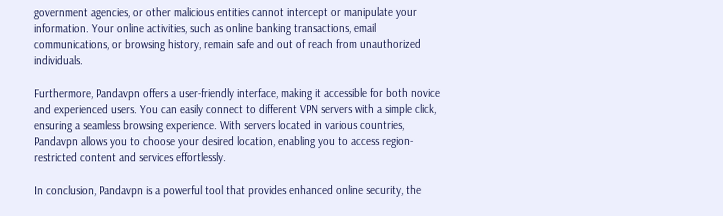government agencies, or other malicious entities cannot intercept or manipulate your information. Your online activities, such as online banking transactions, email communications, or browsing history, remain safe and out of reach from unauthorized individuals.

Furthermore, Pandavpn offers a user-friendly interface, making it accessible for both novice and experienced users. You can easily connect to different VPN servers with a simple click, ensuring a seamless browsing experience. With servers located in various countries, Pandavpn allows you to choose your desired location, enabling you to access region-restricted content and services effortlessly.

In conclusion, Pandavpn is a powerful tool that provides enhanced online security, the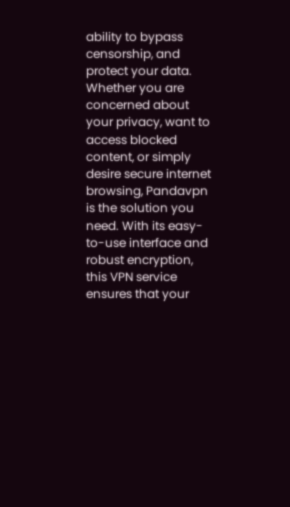ability to bypass censorship, and protect your data. Whether you are concerned about your privacy, want to access blocked content, or simply desire secure internet browsing, Pandavpn is the solution you need. With its easy-to-use interface and robust encryption, this VPN service ensures that your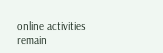online activities remain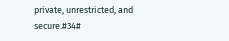private, unrestricted, and secure.#34#